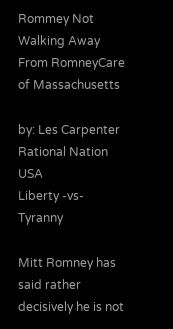Rommey Not Walking Away From RomneyCare of Massachusetts

by: Les Carpenter
Rational Nation USA
Liberty -vs- Tyranny

Mitt Romney has said rather decisively he is not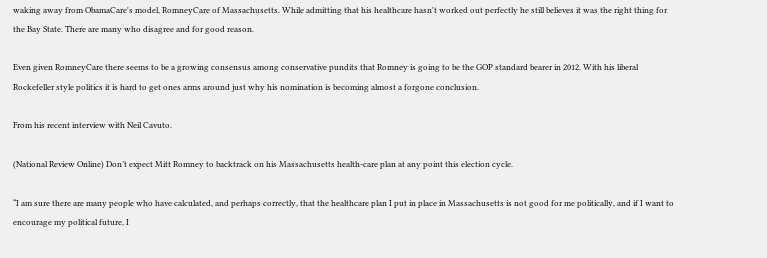waking away from ObamaCare's model, RomneyCare of Massachusetts. While admitting that his healthcare hasn't worked out perfectly he still believes it was the right thing for the Bay State. There are many who disagree and for good reason.

Even given RomneyCare there seems to be a growing consensus among conservative pundits that Romney is going to be the GOP standard bearer in 2012. With his liberal Rockefeller style politics it is hard to get ones arms around just why his nomination is becoming almost a forgone conclusion.

From his recent interview with Neil Cavuto.

(National Review Online) Don’t expect Mitt Romney to backtrack on his Massachusetts health-care plan at any point this election cycle.

“I am sure there are many people who have calculated, and perhaps correctly, that the healthcare plan I put in place in Massachusetts is not good for me politically, and if I want to encourage my political future, I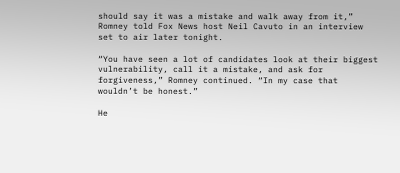should say it was a mistake and walk away from it,” Romney told Fox News host Neil Cavuto in an interview set to air later tonight.

“You have seen a lot of candidates look at their biggest vulnerability, call it a mistake, and ask for forgiveness,” Romney continued. “In my case that wouldn’t be honest.”

He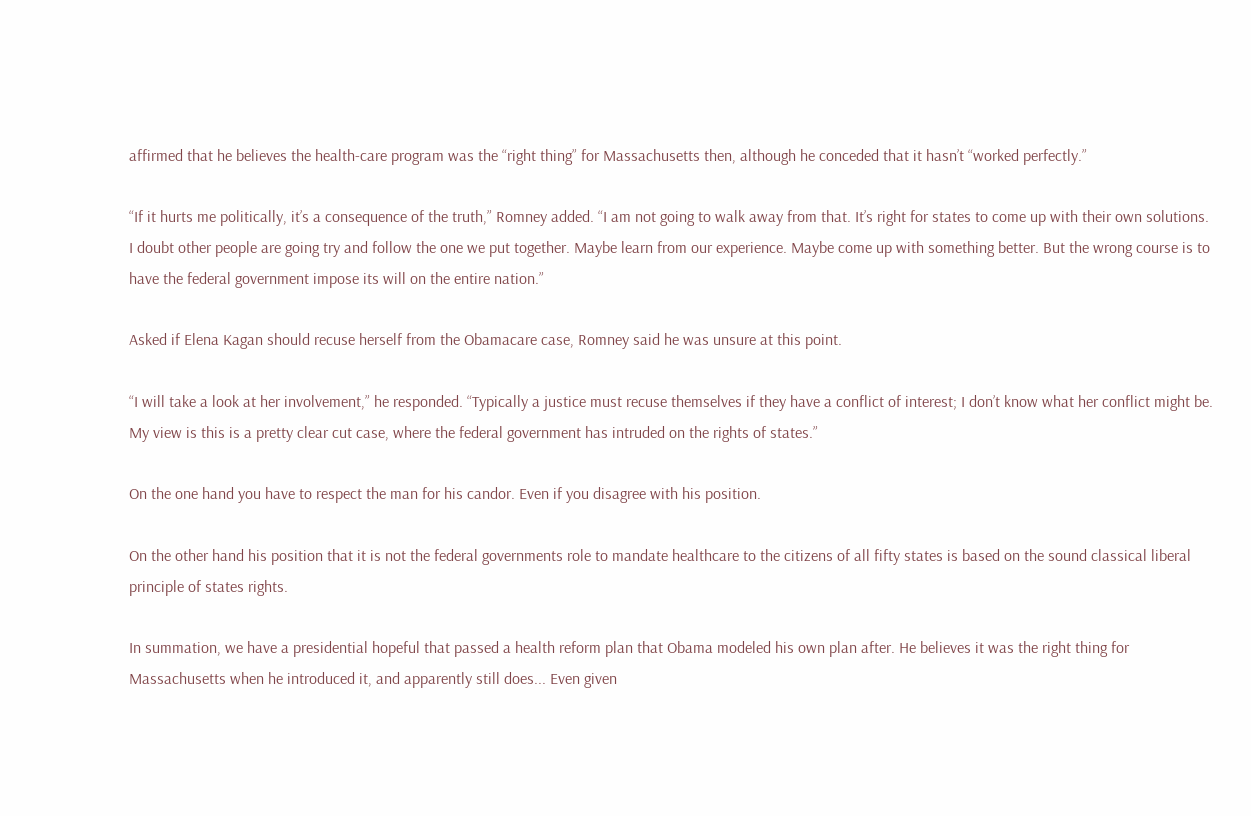affirmed that he believes the health-care program was the “right thing” for Massachusetts then, although he conceded that it hasn’t “worked perfectly.”

“If it hurts me politically, it’s a consequence of the truth,” Romney added. “I am not going to walk away from that. It’s right for states to come up with their own solutions. I doubt other people are going try and follow the one we put together. Maybe learn from our experience. Maybe come up with something better. But the wrong course is to have the federal government impose its will on the entire nation.”

Asked if Elena Kagan should recuse herself from the Obamacare case, Romney said he was unsure at this point.

“I will take a look at her involvement,” he responded. “Typically a justice must recuse themselves if they have a conflict of interest; I don’t know what her conflict might be. My view is this is a pretty clear cut case, where the federal government has intruded on the rights of states.”

On the one hand you have to respect the man for his candor. Even if you disagree with his position.

On the other hand his position that it is not the federal governments role to mandate healthcare to the citizens of all fifty states is based on the sound classical liberal principle of states rights.

In summation, we have a presidential hopeful that passed a health reform plan that Obama modeled his own plan after. He believes it was the right thing for Massachusetts when he introduced it, and apparently still does... Even given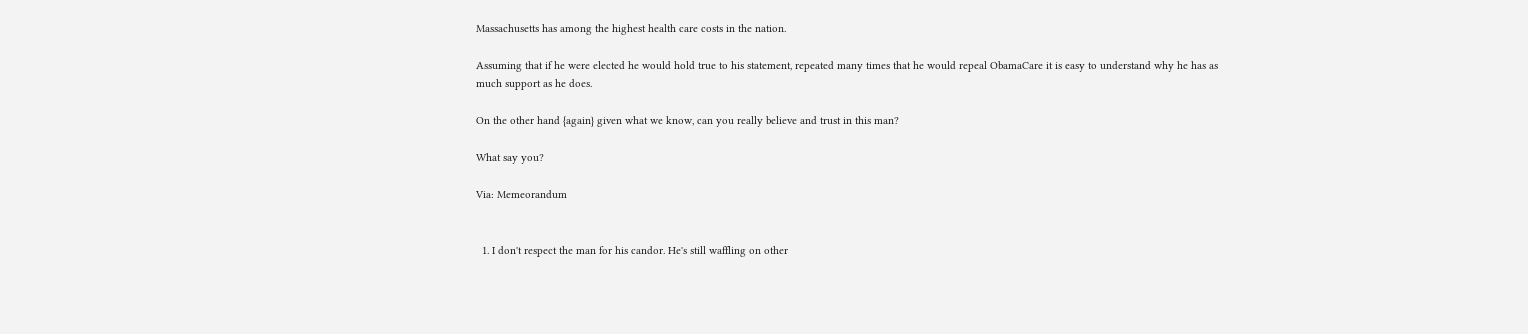Massachusetts has among the highest health care costs in the nation.

Assuming that if he were elected he would hold true to his statement, repeated many times that he would repeal ObamaCare it is easy to understand why he has as much support as he does.

On the other hand {again} given what we know, can you really believe and trust in this man?

What say you?

Via: Memeorandum


  1. I don't respect the man for his candor. He's still waffling on other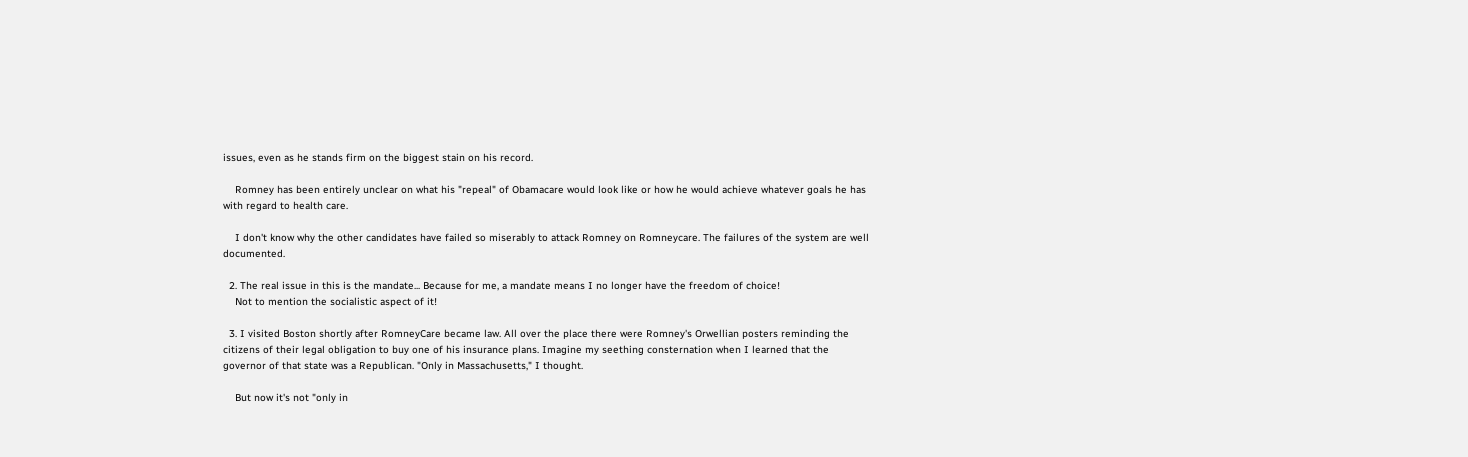issues, even as he stands firm on the biggest stain on his record.

    Romney has been entirely unclear on what his "repeal" of Obamacare would look like or how he would achieve whatever goals he has with regard to health care.

    I don't know why the other candidates have failed so miserably to attack Romney on Romneycare. The failures of the system are well documented.

  2. The real issue in this is the mandate... Because for me, a mandate means I no longer have the freedom of choice!
    Not to mention the socialistic aspect of it!

  3. I visited Boston shortly after RomneyCare became law. All over the place there were Romney's Orwellian posters reminding the citizens of their legal obligation to buy one of his insurance plans. Imagine my seething consternation when I learned that the governor of that state was a Republican. "Only in Massachusetts," I thought.

    But now it's not "only in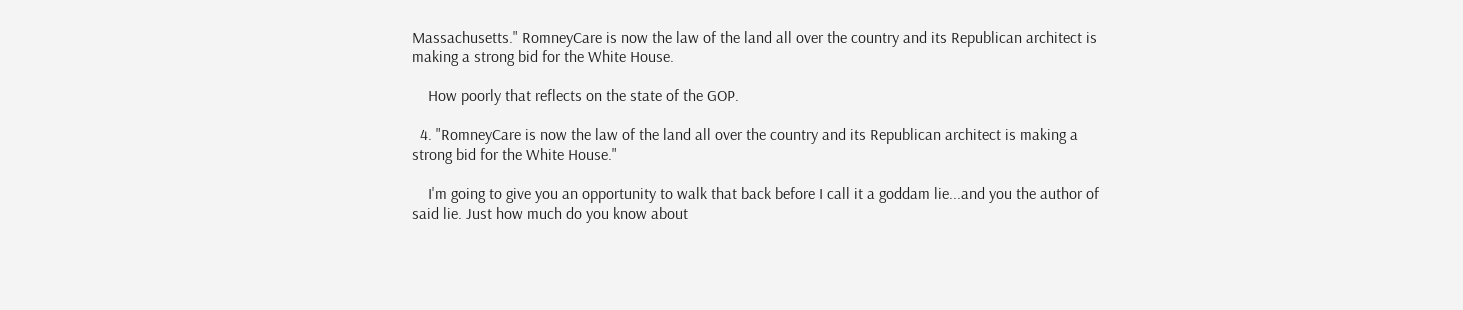Massachusetts." RomneyCare is now the law of the land all over the country and its Republican architect is making a strong bid for the White House.

    How poorly that reflects on the state of the GOP.

  4. "RomneyCare is now the law of the land all over the country and its Republican architect is making a strong bid for the White House."

    I'm going to give you an opportunity to walk that back before I call it a goddam lie...and you the author of said lie. Just how much do you know about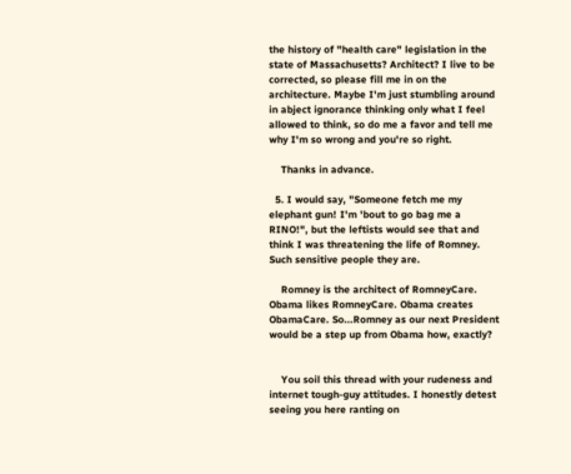the history of "health care" legislation in the state of Massachusetts? Architect? I live to be corrected, so please fill me in on the architecture. Maybe I'm just stumbling around in abject ignorance thinking only what I feel allowed to think, so do me a favor and tell me why I'm so wrong and you're so right.

    Thanks in advance.

  5. I would say, "Someone fetch me my elephant gun! I'm 'bout to go bag me a RINO!", but the leftists would see that and think I was threatening the life of Romney. Such sensitive people they are.

    Romney is the architect of RomneyCare. Obama likes RomneyCare. Obama creates ObamaCare. So...Romney as our next President would be a step up from Obama how, exactly?


    You soil this thread with your rudeness and internet tough-guy attitudes. I honestly detest seeing you here ranting on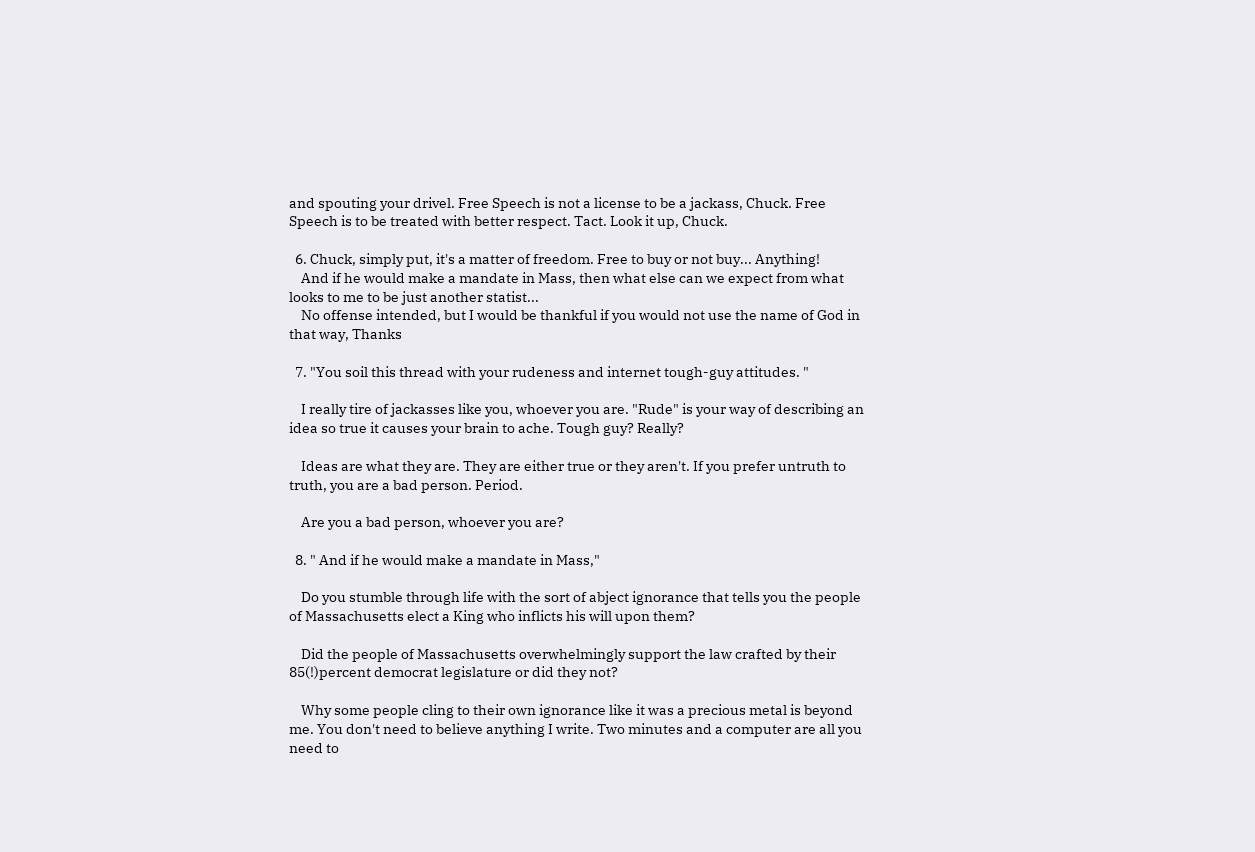and spouting your drivel. Free Speech is not a license to be a jackass, Chuck. Free Speech is to be treated with better respect. Tact. Look it up, Chuck.

  6. Chuck, simply put, it's a matter of freedom. Free to buy or not buy... Anything!
    And if he would make a mandate in Mass, then what else can we expect from what looks to me to be just another statist...
    No offense intended, but I would be thankful if you would not use the name of God in that way, Thanks

  7. "You soil this thread with your rudeness and internet tough-guy attitudes. "

    I really tire of jackasses like you, whoever you are. "Rude" is your way of describing an idea so true it causes your brain to ache. Tough guy? Really?

    Ideas are what they are. They are either true or they aren't. If you prefer untruth to truth, you are a bad person. Period.

    Are you a bad person, whoever you are?

  8. " And if he would make a mandate in Mass,"

    Do you stumble through life with the sort of abject ignorance that tells you the people of Massachusetts elect a King who inflicts his will upon them?

    Did the people of Massachusetts overwhelmingly support the law crafted by their 85(!)percent democrat legislature or did they not?

    Why some people cling to their own ignorance like it was a precious metal is beyond me. You don't need to believe anything I write. Two minutes and a computer are all you need to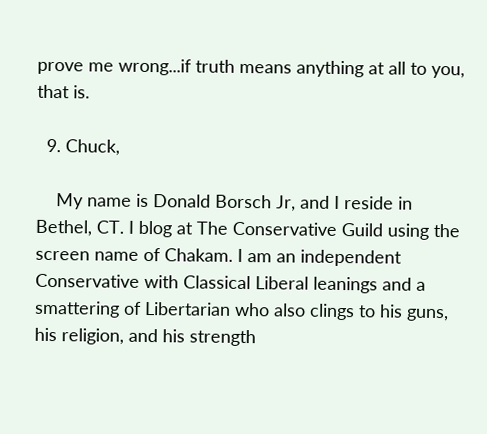prove me wrong...if truth means anything at all to you, that is.

  9. Chuck,

    My name is Donald Borsch Jr, and I reside in Bethel, CT. I blog at The Conservative Guild using the screen name of Chakam. I am an independent Conservative with Classical Liberal leanings and a smattering of Libertarian who also clings to his guns, his religion, and his strength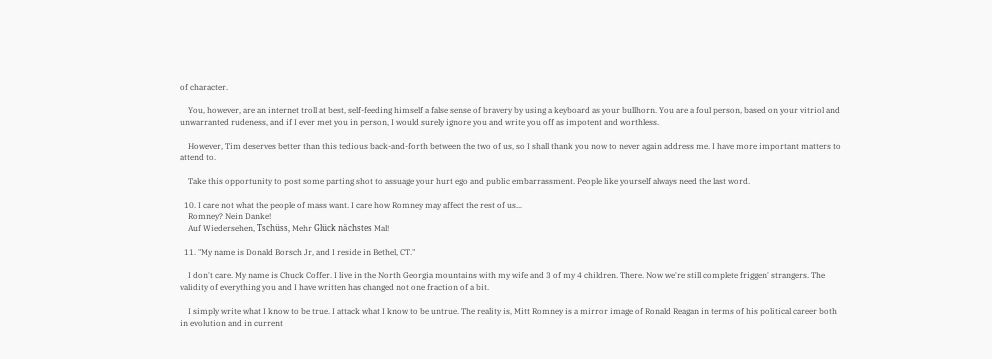of character.

    You, however, are an internet troll at best, self-feeding himself a false sense of bravery by using a keyboard as your bullhorn. You are a foul person, based on your vitriol and unwarranted rudeness, and if I ever met you in person, I would surely ignore you and write you off as impotent and worthless.

    However, Tim deserves better than this tedious back-and-forth between the two of us, so I shall thank you now to never again address me. I have more important matters to attend to.

    Take this opportunity to post some parting shot to assuage your hurt ego and public embarrassment. People like yourself always need the last word.

  10. I care not what the people of mass want. I care how Romney may affect the rest of us...
    Romney? Nein Danke!
    Auf Wiedersehen, Tschüss, Mehr Glück nächstes Mal!

  11. "My name is Donald Borsch Jr, and I reside in Bethel, CT."

    I don't care. My name is Chuck Coffer. I live in the North Georgia mountains with my wife and 3 of my 4 children. There. Now we're still complete friggen' strangers. The validity of everything you and I have written has changed not one fraction of a bit.

    I simply write what I know to be true. I attack what I know to be untrue. The reality is, Mitt Romney is a mirror image of Ronald Reagan in terms of his political career both in evolution and in current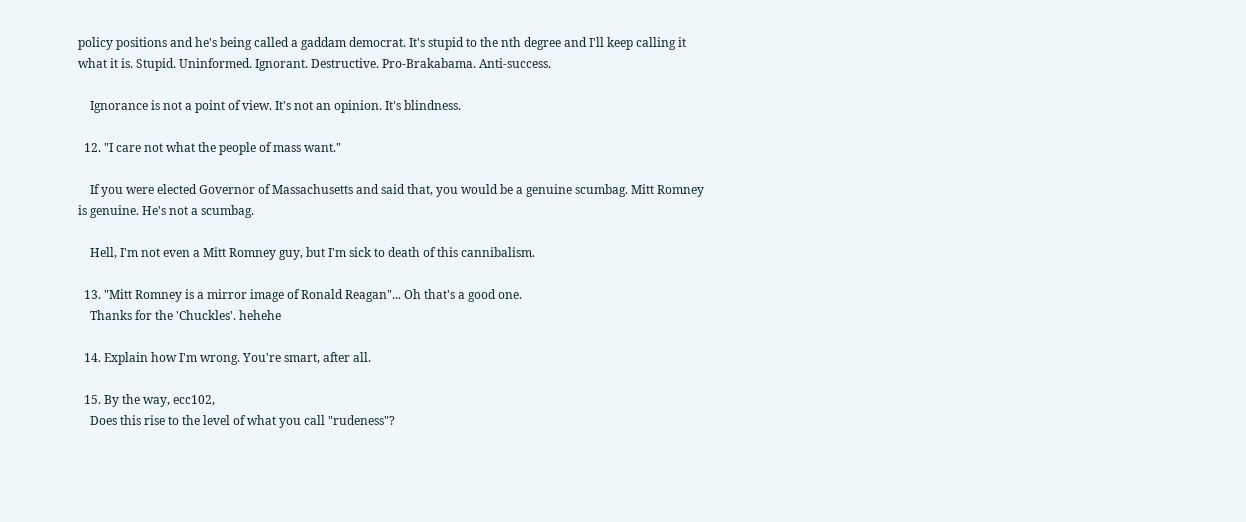policy positions and he's being called a gaddam democrat. It's stupid to the nth degree and I'll keep calling it what it is. Stupid. Uninformed. Ignorant. Destructive. Pro-Brakabama. Anti-success.

    Ignorance is not a point of view. It's not an opinion. It's blindness.

  12. "I care not what the people of mass want."

    If you were elected Governor of Massachusetts and said that, you would be a genuine scumbag. Mitt Romney is genuine. He's not a scumbag.

    Hell, I'm not even a Mitt Romney guy, but I'm sick to death of this cannibalism.

  13. "Mitt Romney is a mirror image of Ronald Reagan"... Oh that's a good one.
    Thanks for the 'Chuckles'. hehehe

  14. Explain how I'm wrong. You're smart, after all.

  15. By the way, ecc102,
    Does this rise to the level of what you call "rudeness"?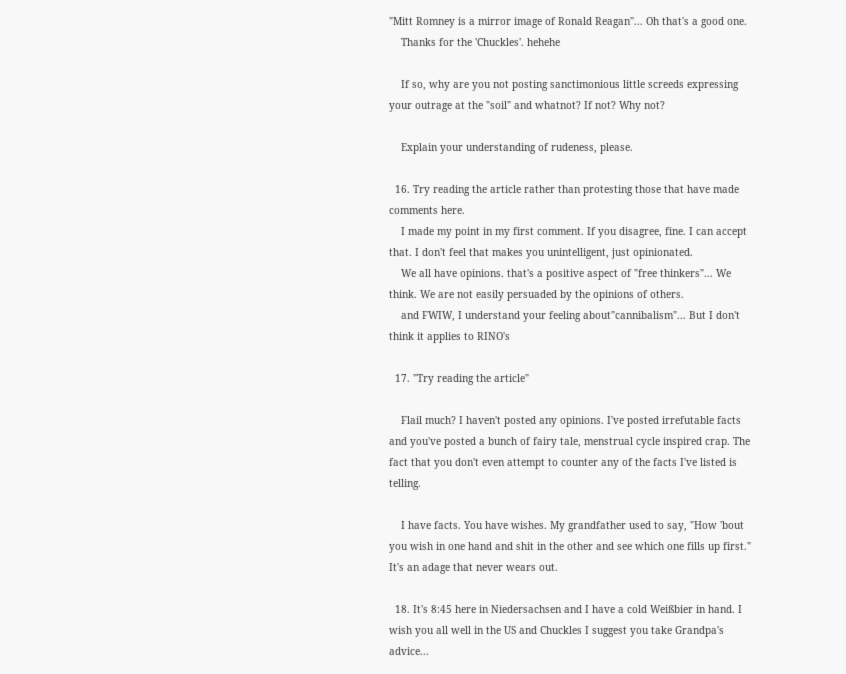"Mitt Romney is a mirror image of Ronald Reagan"... Oh that's a good one.
    Thanks for the 'Chuckles'. hehehe

    If so, why are you not posting sanctimonious little screeds expressing your outrage at the "soil" and whatnot? If not? Why not?

    Explain your understanding of rudeness, please.

  16. Try reading the article rather than protesting those that have made comments here.
    I made my point in my first comment. If you disagree, fine. I can accept that. I don't feel that makes you unintelligent, just opinionated.
    We all have opinions. that's a positive aspect of "free thinkers"... We think. We are not easily persuaded by the opinions of others.
    and FWIW, I understand your feeling about"cannibalism"... But I don't think it applies to RINO's

  17. "Try reading the article"

    Flail much? I haven't posted any opinions. I've posted irrefutable facts and you've posted a bunch of fairy tale, menstrual cycle inspired crap. The fact that you don't even attempt to counter any of the facts I've listed is telling.

    I have facts. You have wishes. My grandfather used to say, "How 'bout you wish in one hand and shit in the other and see which one fills up first." It's an adage that never wears out.

  18. It's 8:45 here in Niedersachsen and I have a cold Weißbier in hand. I wish you all well in the US and Chuckles I suggest you take Grandpa's advice...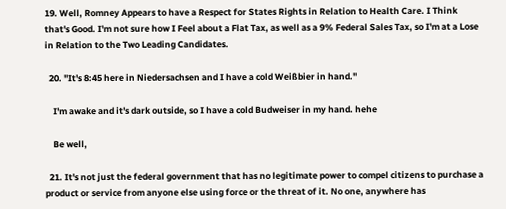19. Well, Romney Appears to have a Respect for States Rights in Relation to Health Care. I Think that's Good. I'm not sure how I Feel about a Flat Tax, as well as a 9% Federal Sales Tax, so I'm at a Lose in Relation to the Two Leading Candidates.

  20. "It's 8:45 here in Niedersachsen and I have a cold Weißbier in hand."

    I'm awake and it's dark outside, so I have a cold Budweiser in my hand. hehe

    Be well,

  21. It's not just the federal government that has no legitimate power to compel citizens to purchase a product or service from anyone else using force or the threat of it. No one, anywhere has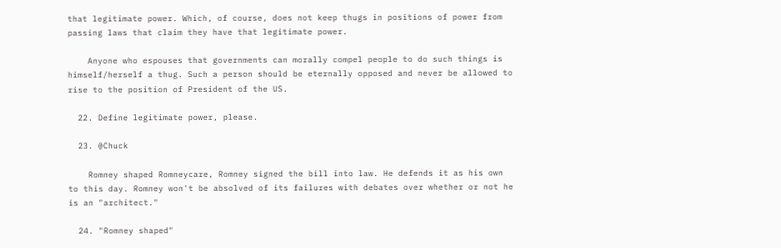that legitimate power. Which, of course, does not keep thugs in positions of power from passing laws that claim they have that legitimate power.

    Anyone who espouses that governments can morally compel people to do such things is himself/herself a thug. Such a person should be eternally opposed and never be allowed to rise to the position of President of the US.

  22. Define legitimate power, please.

  23. @Chuck

    Romney shaped Romneycare, Romney signed the bill into law. He defends it as his own to this day. Romney won't be absolved of its failures with debates over whether or not he is an "architect."

  24. "Romney shaped"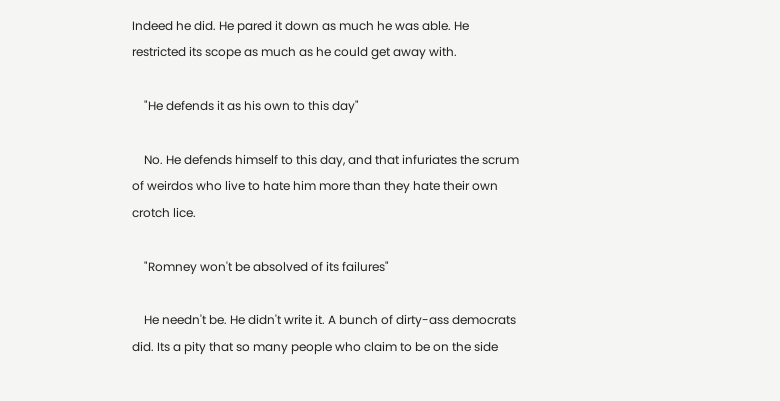Indeed he did. He pared it down as much he was able. He restricted its scope as much as he could get away with.

    "He defends it as his own to this day"

    No. He defends himself to this day, and that infuriates the scrum of weirdos who live to hate him more than they hate their own crotch lice.

    "Romney won't be absolved of its failures"

    He needn't be. He didn't write it. A bunch of dirty-ass democrats did. Its a pity that so many people who claim to be on the side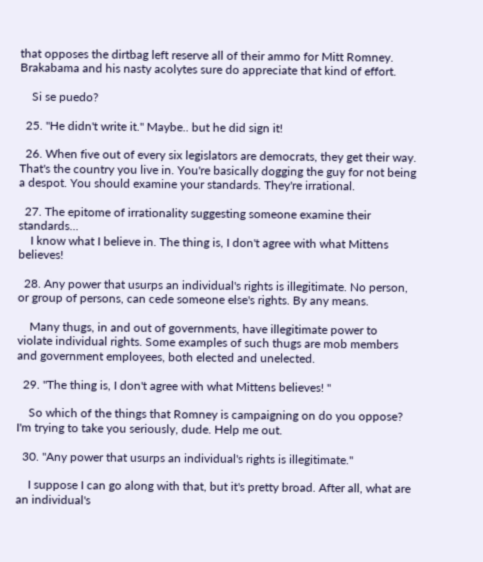that opposes the dirtbag left reserve all of their ammo for Mitt Romney. Brakabama and his nasty acolytes sure do appreciate that kind of effort.

    Si se puedo?

  25. "He didn't write it." Maybe.. but he did sign it!

  26. When five out of every six legislators are democrats, they get their way. That's the country you live in. You're basically dogging the guy for not being a despot. You should examine your standards. They're irrational.

  27. The epitome of irrationality suggesting someone examine their standards...
    I know what I believe in. The thing is, I don't agree with what Mittens believes!

  28. Any power that usurps an individual's rights is illegitimate. No person, or group of persons, can cede someone else's rights. By any means.

    Many thugs, in and out of governments, have illegitimate power to violate individual rights. Some examples of such thugs are mob members and government employees, both elected and unelected.

  29. "The thing is, I don't agree with what Mittens believes! "

    So which of the things that Romney is campaigning on do you oppose? I'm trying to take you seriously, dude. Help me out.

  30. "Any power that usurps an individual's rights is illegitimate."

    I suppose I can go along with that, but it's pretty broad. After all, what are an individual's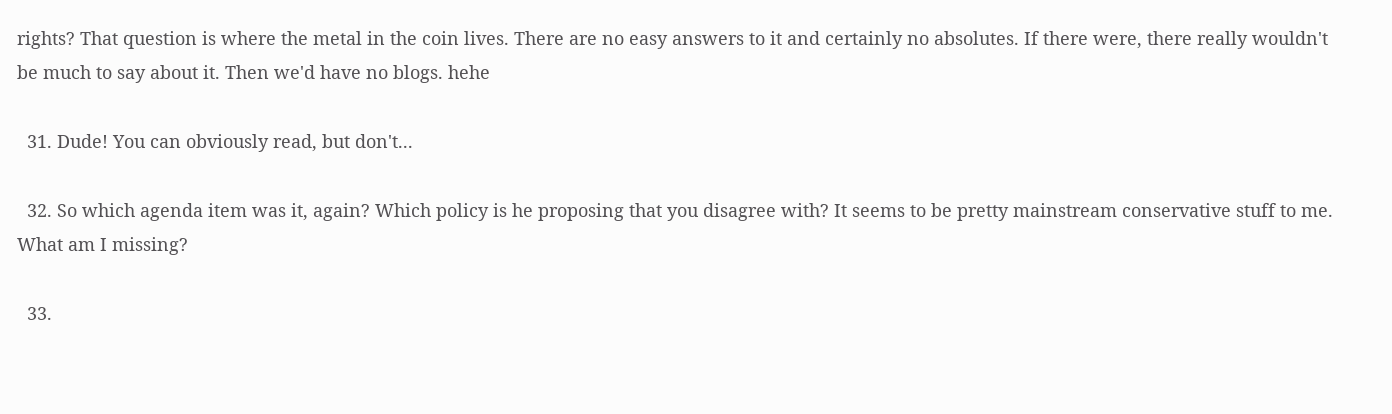rights? That question is where the metal in the coin lives. There are no easy answers to it and certainly no absolutes. If there were, there really wouldn't be much to say about it. Then we'd have no blogs. hehe

  31. Dude! You can obviously read, but don't...

  32. So which agenda item was it, again? Which policy is he proposing that you disagree with? It seems to be pretty mainstream conservative stuff to me. What am I missing?

  33.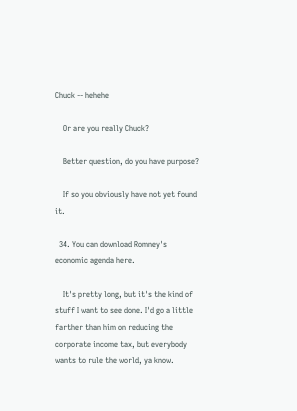Chuck -- hehehe

    Or are you really Chuck?

    Better question, do you have purpose?

    If so you obviously have not yet found it.

  34. You can download Romney's economic agenda here.

    It's pretty long, but it's the kind of stuff I want to see done. I'd go a little farther than him on reducing the corporate income tax, but everybody wants to rule the world, ya know.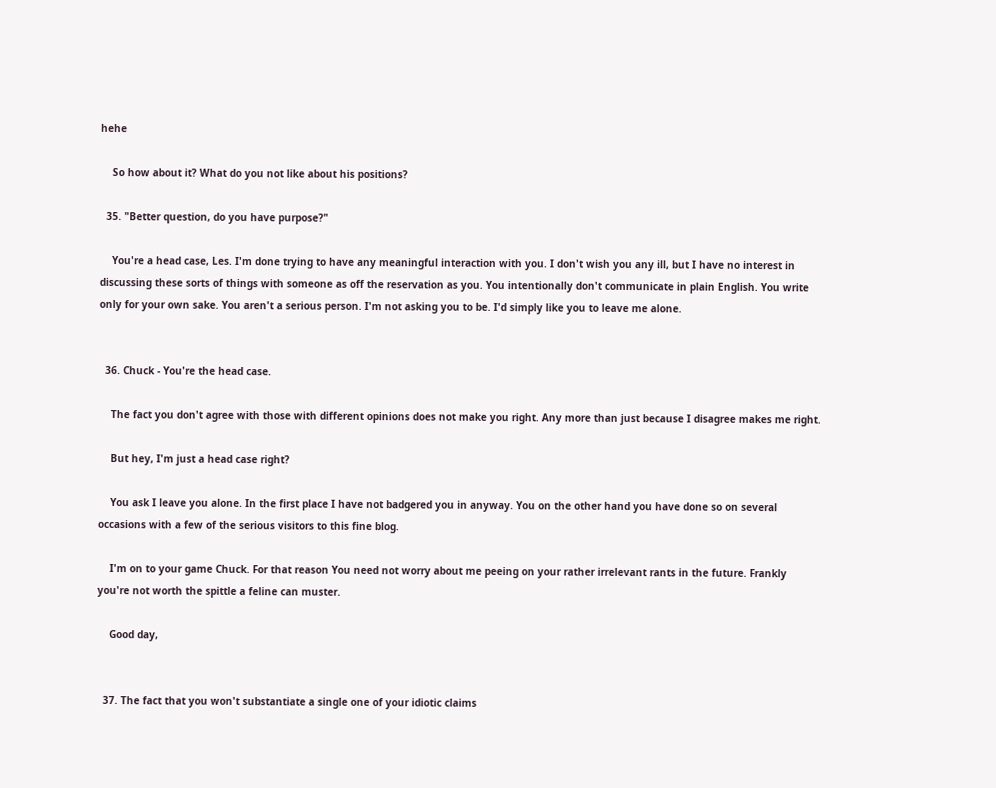hehe

    So how about it? What do you not like about his positions?

  35. "Better question, do you have purpose?"

    You're a head case, Les. I'm done trying to have any meaningful interaction with you. I don't wish you any ill, but I have no interest in discussing these sorts of things with someone as off the reservation as you. You intentionally don't communicate in plain English. You write only for your own sake. You aren't a serious person. I'm not asking you to be. I'd simply like you to leave me alone.


  36. Chuck - You're the head case.

    The fact you don't agree with those with different opinions does not make you right. Any more than just because I disagree makes me right.

    But hey, I'm just a head case right?

    You ask I leave you alone. In the first place I have not badgered you in anyway. You on the other hand you have done so on several occasions with a few of the serious visitors to this fine blog.

    I'm on to your game Chuck. For that reason You need not worry about me peeing on your rather irrelevant rants in the future. Frankly you're not worth the spittle a feline can muster.

    Good day,


  37. The fact that you won't substantiate a single one of your idiotic claims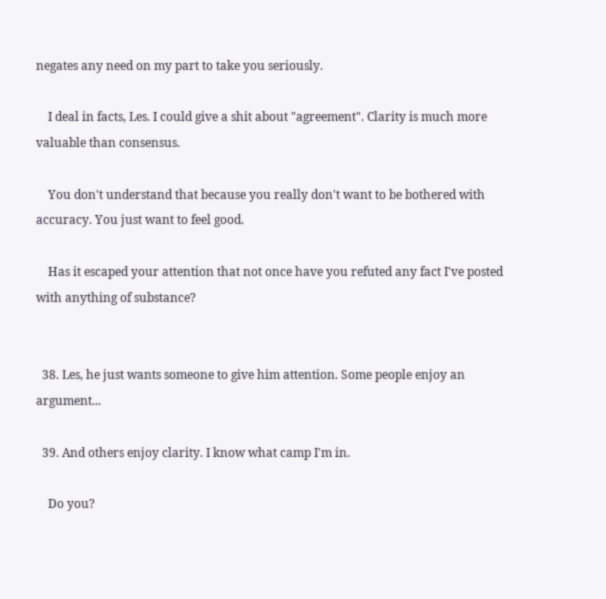negates any need on my part to take you seriously.

    I deal in facts, Les. I could give a shit about "agreement". Clarity is much more valuable than consensus.

    You don't understand that because you really don't want to be bothered with accuracy. You just want to feel good.

    Has it escaped your attention that not once have you refuted any fact I've posted with anything of substance?


  38. Les, he just wants someone to give him attention. Some people enjoy an argument...

  39. And others enjoy clarity. I know what camp I'm in.

    Do you?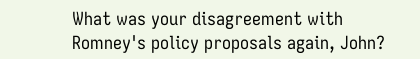What was your disagreement with Romney's policy proposals again, John?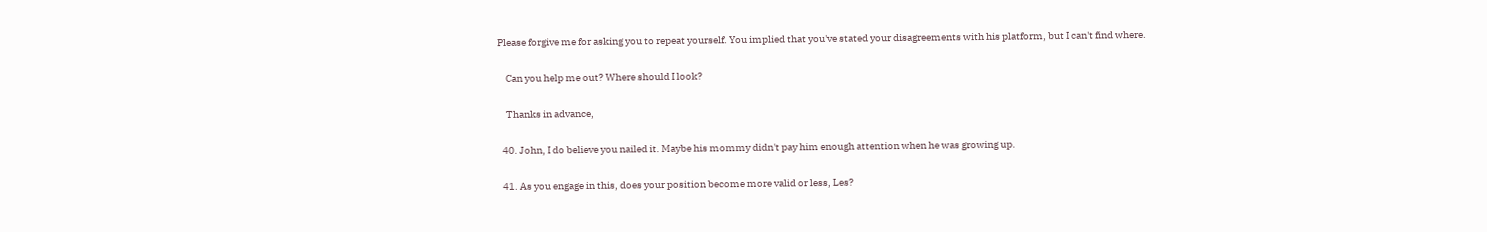Please forgive me for asking you to repeat yourself. You implied that you've stated your disagreements with his platform, but I can't find where.

    Can you help me out? Where should I look?

    Thanks in advance,

  40. John, I do believe you nailed it. Maybe his mommy didn't pay him enough attention when he was growing up.

  41. As you engage in this, does your position become more valid or less, Les?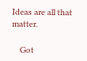Ideas are all that matter.

    Got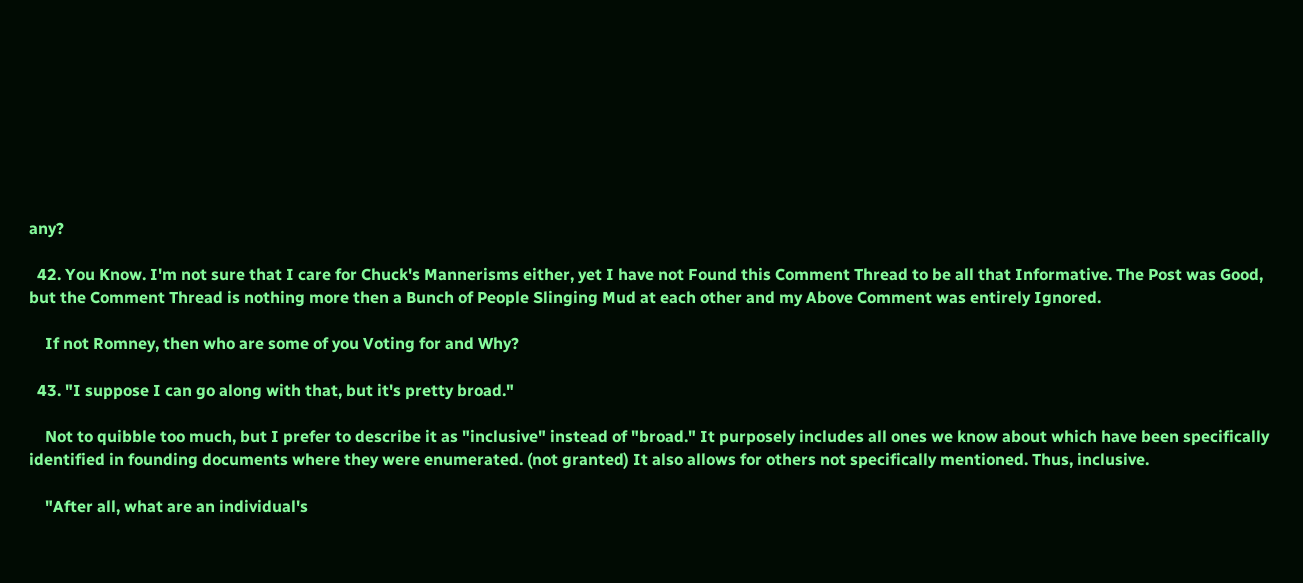any?

  42. You Know. I'm not sure that I care for Chuck's Mannerisms either, yet I have not Found this Comment Thread to be all that Informative. The Post was Good, but the Comment Thread is nothing more then a Bunch of People Slinging Mud at each other and my Above Comment was entirely Ignored.

    If not Romney, then who are some of you Voting for and Why?

  43. "I suppose I can go along with that, but it's pretty broad."

    Not to quibble too much, but I prefer to describe it as "inclusive" instead of "broad." It purposely includes all ones we know about which have been specifically identified in founding documents where they were enumerated. (not granted) It also allows for others not specifically mentioned. Thus, inclusive.

    "After all, what are an individual's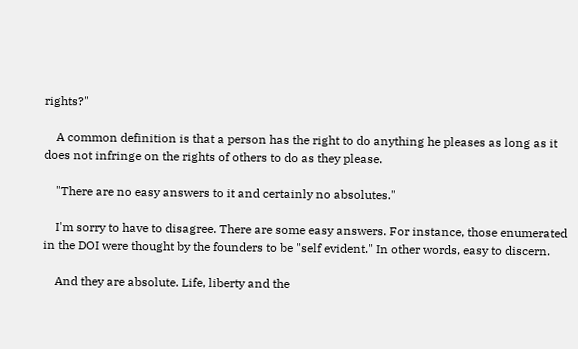rights?"

    A common definition is that a person has the right to do anything he pleases as long as it does not infringe on the rights of others to do as they please.

    "There are no easy answers to it and certainly no absolutes."

    I'm sorry to have to disagree. There are some easy answers. For instance, those enumerated in the DOI were thought by the founders to be "self evident." In other words, easy to discern.

    And they are absolute. Life, liberty and the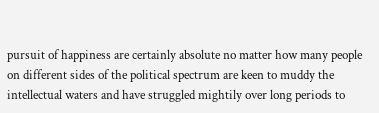pursuit of happiness are certainly absolute no matter how many people on different sides of the political spectrum are keen to muddy the intellectual waters and have struggled mightily over long periods to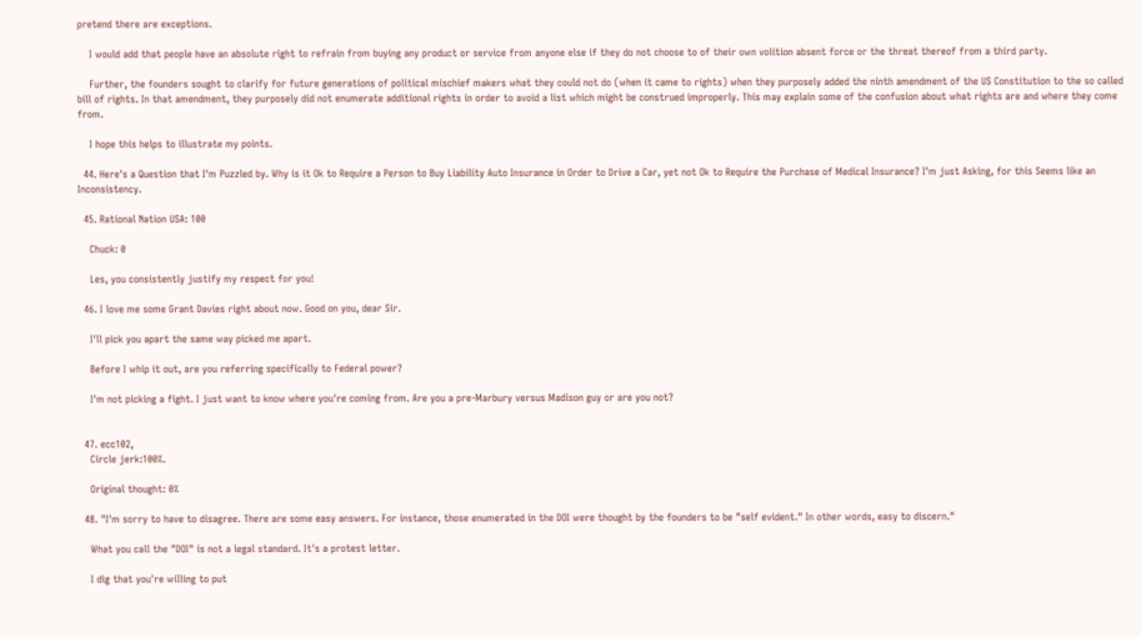pretend there are exceptions.

    I would add that people have an absolute right to refrain from buying any product or service from anyone else if they do not choose to of their own volition absent force or the threat thereof from a third party.

    Further, the founders sought to clarify for future generations of political mischief makers what they could not do (when it came to rights) when they purposely added the ninth amendment of the US Constitution to the so called bill of rights. In that amendment, they purposely did not enumerate additional rights in order to avoid a list which might be construed improperly. This may explain some of the confusion about what rights are and where they come from.

    I hope this helps to illustrate my points.

  44. Here's a Question that I'm Puzzled by. Why is it Ok to Require a Person to Buy Liability Auto Insurance in Order to Drive a Car, yet not Ok to Require the Purchase of Medical Insurance? I'm just Asking, for this Seems like an Inconsistency.

  45. Rational Nation USA: 100

    Chuck: 0

    Les, you consistently justify my respect for you!

  46. I love me some Grant Davies right about now. Good on you, dear Sir.

    I'll pick you apart the same way picked me apart.

    Before I whip it out, are you referring specifically to Federal power?

    I'm not picking a fight. I just want to know where you're coming from. Are you a pre-Marbury versus Madison guy or are you not?


  47. ecc102,
    Circle jerk:100%.

    Original thought: 0%

  48. "I'm sorry to have to disagree. There are some easy answers. For instance, those enumerated in the DOI were thought by the founders to be "self evident." In other words, easy to discern."

    What you call the "DOI" is not a legal standard. It's a protest letter.

    I dig that you're willing to put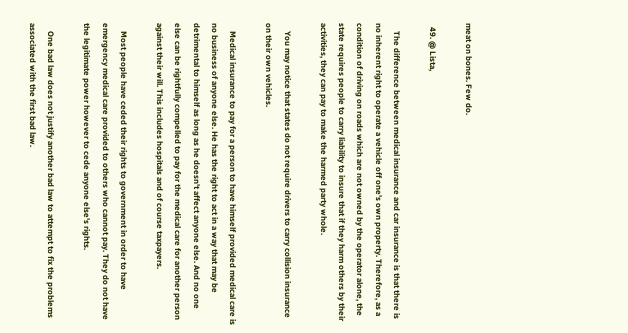meat on bones. Few do.

  49. @ Lista,

    The difference between medical insurance and car insurance is that there is no inherent right to operate a vehicle off one's own property. Therefore, as a condition of driving on roads which are not owned by the operator alone, the state requires people to carry liability to insure that if they harm others by their activities, they can pay to make the harmed party whole.

    You may notice that states do not require drivers to carry collision insurance on their own vehicles.

    Medical insurance to pay for a person to have himself provided medical care is no business of anyone else. He has the right to act in a way that may be detrimental to himself as long as he doesn't affect anyone else. And no one else can be rightfully compelled to pay for the medical care for another person against their will. This includes hospitals and of course taxpayers.

    Most people have ceded their rights to government in order to have emergency medical care provided to others who cannot pay. They do not have the legitimate power however to cede anyone else's rights.

    One bad law does not justify another bad law to attempt to fix the problems associated with the first bad law.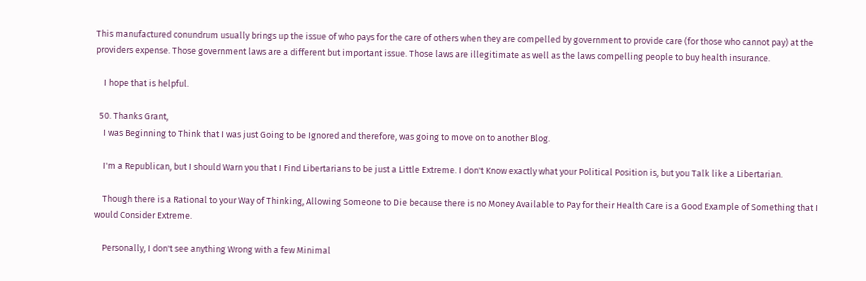This manufactured conundrum usually brings up the issue of who pays for the care of others when they are compelled by government to provide care (for those who cannot pay) at the providers expense. Those government laws are a different but important issue. Those laws are illegitimate as well as the laws compelling people to buy health insurance.

    I hope that is helpful.

  50. Thanks Grant,
    I was Beginning to Think that I was just Going to be Ignored and therefore, was going to move on to another Blog.

    I'm a Republican, but I should Warn you that I Find Libertarians to be just a Little Extreme. I don't Know exactly what your Political Position is, but you Talk like a Libertarian.

    Though there is a Rational to your Way of Thinking, Allowing Someone to Die because there is no Money Available to Pay for their Health Care is a Good Example of Something that I would Consider Extreme.

    Personally, I don't see anything Wrong with a few Minimal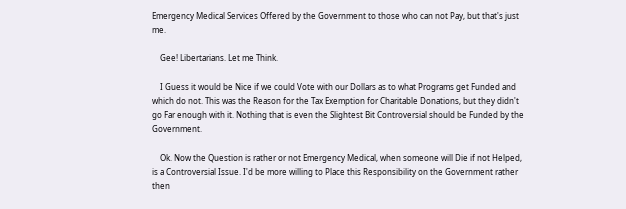Emergency Medical Services Offered by the Government to those who can not Pay, but that's just me.

    Gee! Libertarians. Let me Think.

    I Guess it would be Nice if we could Vote with our Dollars as to what Programs get Funded and which do not. This was the Reason for the Tax Exemption for Charitable Donations, but they didn't go Far enough with it. Nothing that is even the Slightest Bit Controversial should be Funded by the Government.

    Ok. Now the Question is rather or not Emergency Medical, when someone will Die if not Helped, is a Controversial Issue. I'd be more willing to Place this Responsibility on the Government rather then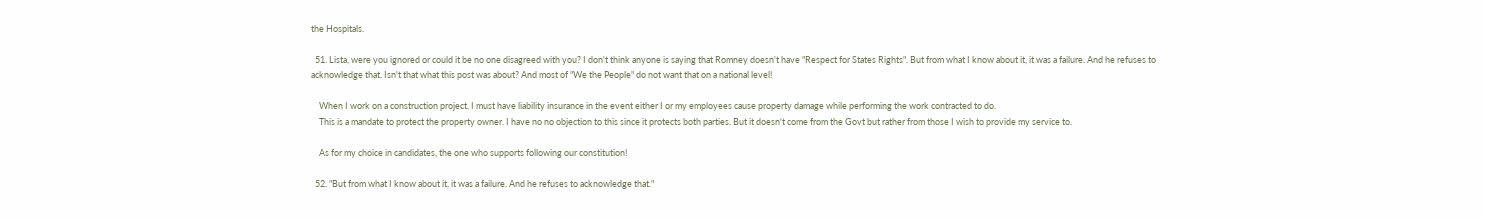the Hospitals.

  51. Lista, were you ignored or could it be no one disagreed with you? I don't think anyone is saying that Romney doesn't have "Respect for States Rights". But from what I know about it, it was a failure. And he refuses to acknowledge that. Isn't that what this post was about? And most of "We the People" do not want that on a national level!

    When I work on a construction project, I must have liability insurance in the event either I or my employees cause property damage while performing the work contracted to do.
    This is a mandate to protect the property owner. I have no no objection to this since it protects both parties. But it doesn't come from the Govt but rather from those I wish to provide my service to.

    As for my choice in candidates, the one who supports following our constitution!

  52. "But from what I know about it, it was a failure. And he refuses to acknowledge that."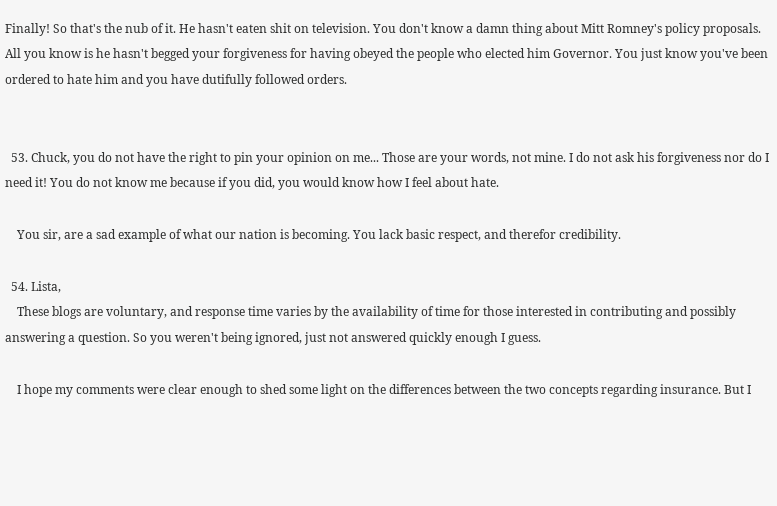Finally! So that's the nub of it. He hasn't eaten shit on television. You don't know a damn thing about Mitt Romney's policy proposals. All you know is he hasn't begged your forgiveness for having obeyed the people who elected him Governor. You just know you've been ordered to hate him and you have dutifully followed orders.


  53. Chuck, you do not have the right to pin your opinion on me... Those are your words, not mine. I do not ask his forgiveness nor do I need it! You do not know me because if you did, you would know how I feel about hate.

    You sir, are a sad example of what our nation is becoming. You lack basic respect, and therefor credibility.

  54. Lista,
    These blogs are voluntary, and response time varies by the availability of time for those interested in contributing and possibly answering a question. So you weren't being ignored, just not answered quickly enough I guess.

    I hope my comments were clear enough to shed some light on the differences between the two concepts regarding insurance. But I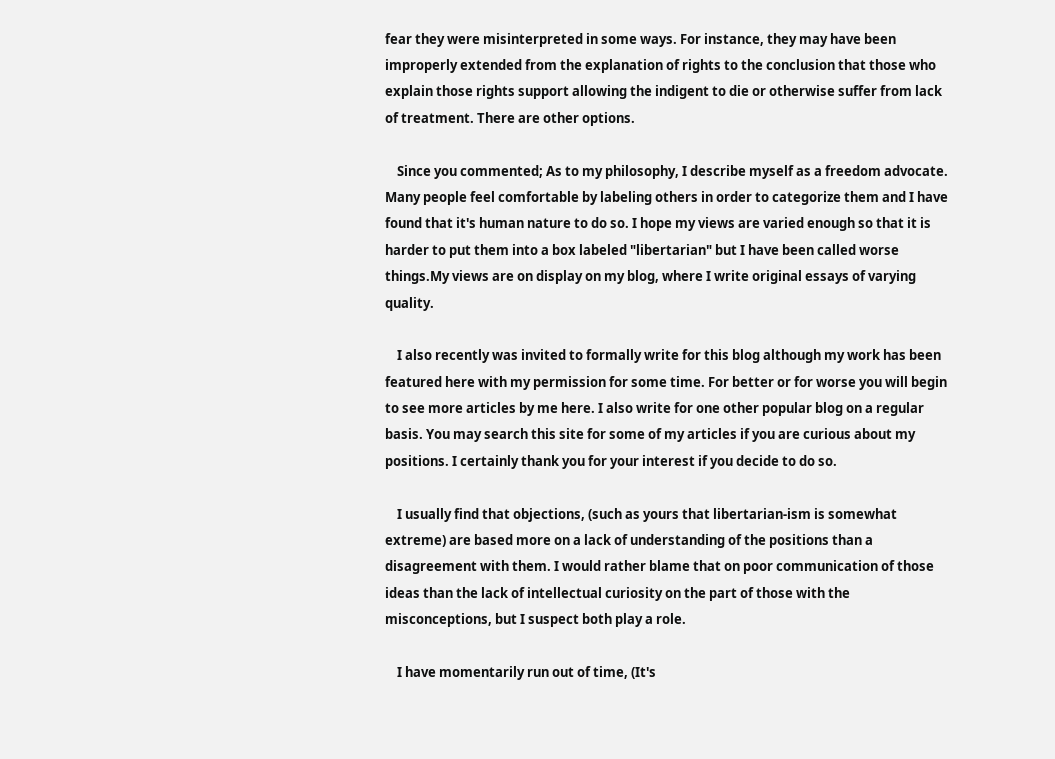fear they were misinterpreted in some ways. For instance, they may have been improperly extended from the explanation of rights to the conclusion that those who explain those rights support allowing the indigent to die or otherwise suffer from lack of treatment. There are other options.

    Since you commented; As to my philosophy, I describe myself as a freedom advocate. Many people feel comfortable by labeling others in order to categorize them and I have found that it's human nature to do so. I hope my views are varied enough so that it is harder to put them into a box labeled "libertarian" but I have been called worse things.My views are on display on my blog, where I write original essays of varying quality.

    I also recently was invited to formally write for this blog although my work has been featured here with my permission for some time. For better or for worse you will begin to see more articles by me here. I also write for one other popular blog on a regular basis. You may search this site for some of my articles if you are curious about my positions. I certainly thank you for your interest if you decide to do so.

    I usually find that objections, (such as yours that libertarian-ism is somewhat extreme) are based more on a lack of understanding of the positions than a disagreement with them. I would rather blame that on poor communication of those ideas than the lack of intellectual curiosity on the part of those with the misconceptions, but I suspect both play a role.

    I have momentarily run out of time, (It's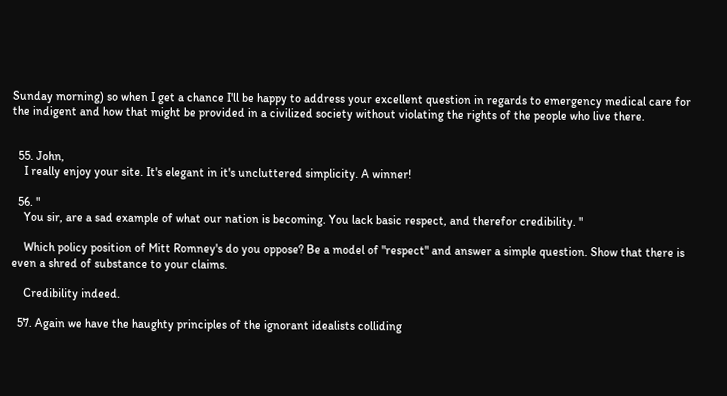Sunday morning) so when I get a chance I'll be happy to address your excellent question in regards to emergency medical care for the indigent and how that might be provided in a civilized society without violating the rights of the people who live there.


  55. John,
    I really enjoy your site. It's elegant in it's uncluttered simplicity. A winner!

  56. "
    You sir, are a sad example of what our nation is becoming. You lack basic respect, and therefor credibility. "

    Which policy position of Mitt Romney's do you oppose? Be a model of "respect" and answer a simple question. Show that there is even a shred of substance to your claims.

    Credibility indeed.

  57. Again we have the haughty principles of the ignorant idealists colliding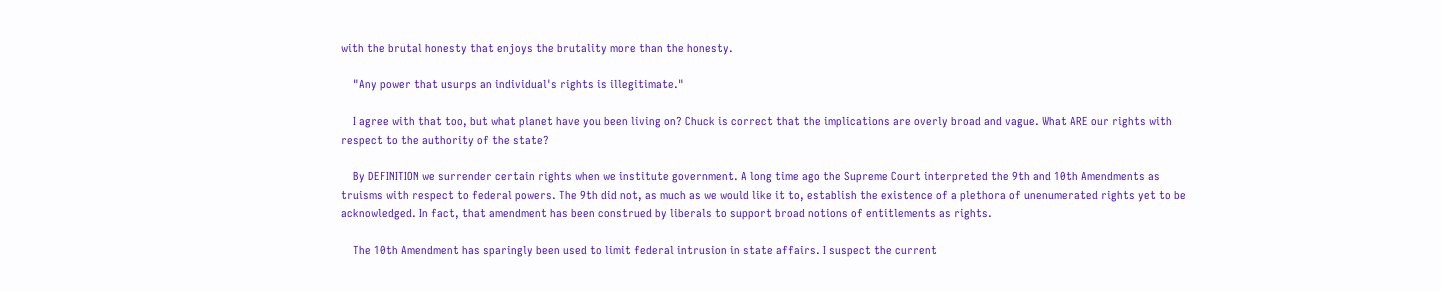with the brutal honesty that enjoys the brutality more than the honesty.

    "Any power that usurps an individual's rights is illegitimate."

    I agree with that too, but what planet have you been living on? Chuck is correct that the implications are overly broad and vague. What ARE our rights with respect to the authority of the state?

    By DEFINITION we surrender certain rights when we institute government. A long time ago the Supreme Court interpreted the 9th and 10th Amendments as truisms with respect to federal powers. The 9th did not, as much as we would like it to, establish the existence of a plethora of unenumerated rights yet to be acknowledged. In fact, that amendment has been construed by liberals to support broad notions of entitlements as rights.

    The 10th Amendment has sparingly been used to limit federal intrusion in state affairs. I suspect the current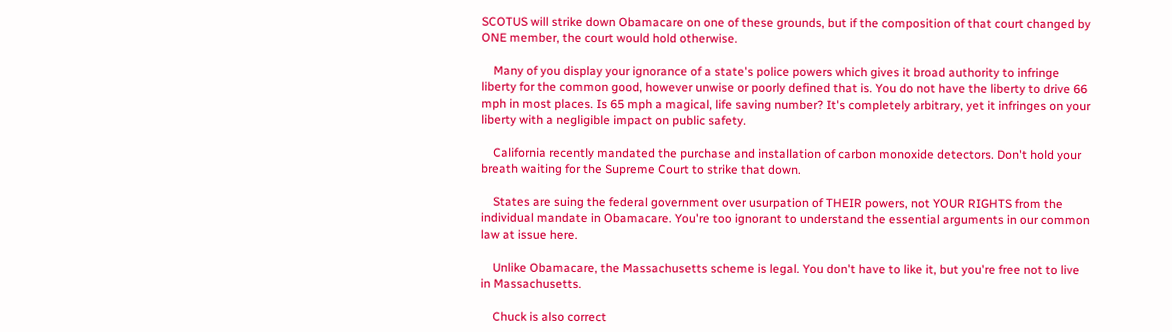SCOTUS will strike down Obamacare on one of these grounds, but if the composition of that court changed by ONE member, the court would hold otherwise.

    Many of you display your ignorance of a state's police powers which gives it broad authority to infringe liberty for the common good, however unwise or poorly defined that is. You do not have the liberty to drive 66 mph in most places. Is 65 mph a magical, life saving number? It's completely arbitrary, yet it infringes on your liberty with a negligible impact on public safety.

    California recently mandated the purchase and installation of carbon monoxide detectors. Don't hold your breath waiting for the Supreme Court to strike that down.

    States are suing the federal government over usurpation of THEIR powers, not YOUR RIGHTS from the individual mandate in Obamacare. You're too ignorant to understand the essential arguments in our common law at issue here.

    Unlike Obamacare, the Massachusetts scheme is legal. You don't have to like it, but you're free not to live in Massachusetts.

    Chuck is also correct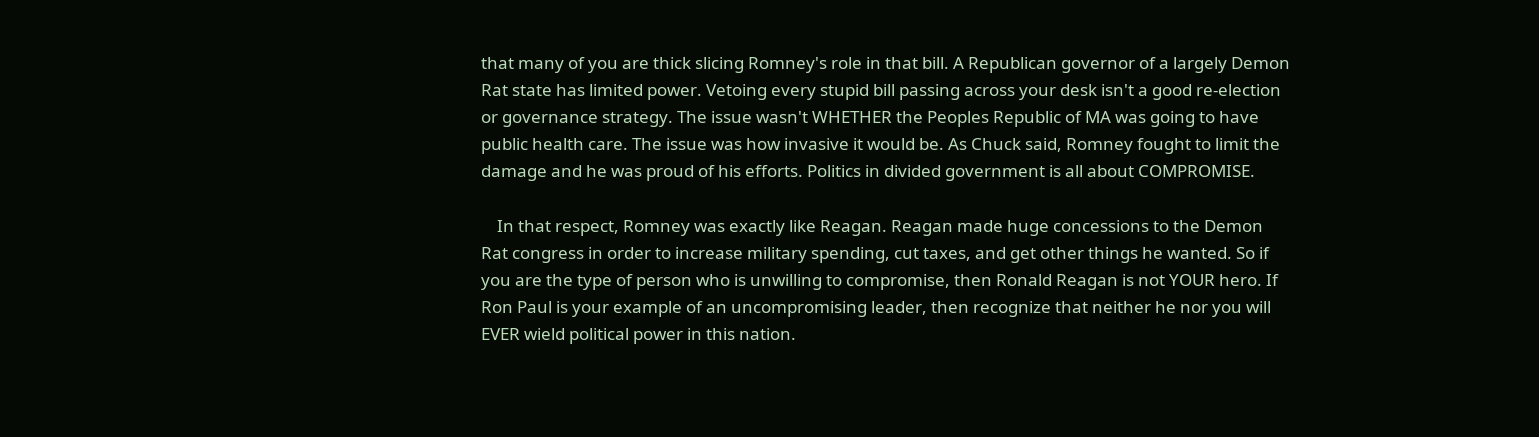that many of you are thick slicing Romney's role in that bill. A Republican governor of a largely Demon Rat state has limited power. Vetoing every stupid bill passing across your desk isn't a good re-election or governance strategy. The issue wasn't WHETHER the Peoples Republic of MA was going to have public health care. The issue was how invasive it would be. As Chuck said, Romney fought to limit the damage and he was proud of his efforts. Politics in divided government is all about COMPROMISE.

    In that respect, Romney was exactly like Reagan. Reagan made huge concessions to the Demon Rat congress in order to increase military spending, cut taxes, and get other things he wanted. So if you are the type of person who is unwilling to compromise, then Ronald Reagan is not YOUR hero. If Ron Paul is your example of an uncompromising leader, then recognize that neither he nor you will EVER wield political power in this nation.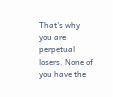That's why you are perpetual losers. None of you have the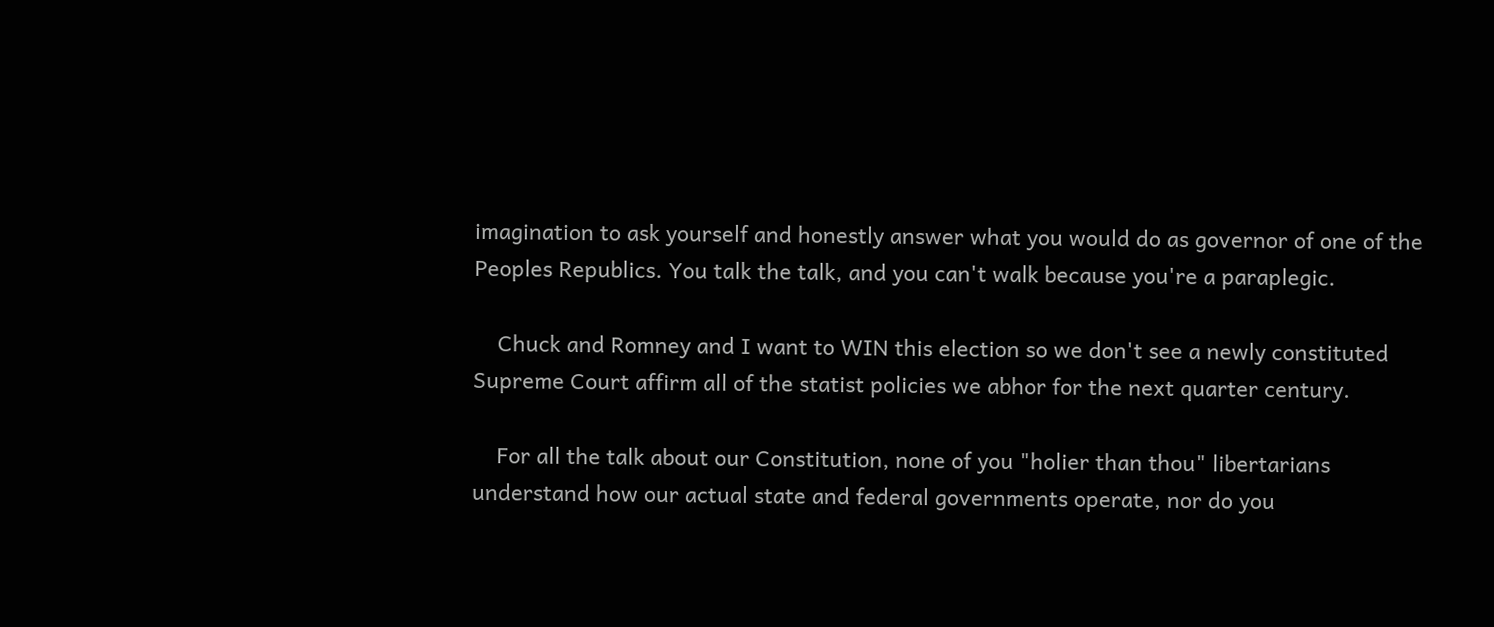imagination to ask yourself and honestly answer what you would do as governor of one of the Peoples Republics. You talk the talk, and you can't walk because you're a paraplegic.

    Chuck and Romney and I want to WIN this election so we don't see a newly constituted Supreme Court affirm all of the statist policies we abhor for the next quarter century.

    For all the talk about our Constitution, none of you "holier than thou" libertarians understand how our actual state and federal governments operate, nor do you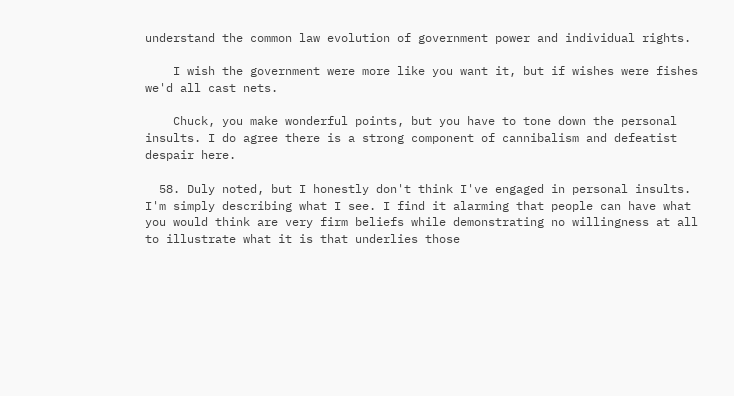understand the common law evolution of government power and individual rights.

    I wish the government were more like you want it, but if wishes were fishes we'd all cast nets.

    Chuck, you make wonderful points, but you have to tone down the personal insults. I do agree there is a strong component of cannibalism and defeatist despair here.

  58. Duly noted, but I honestly don't think I've engaged in personal insults. I'm simply describing what I see. I find it alarming that people can have what you would think are very firm beliefs while demonstrating no willingness at all to illustrate what it is that underlies those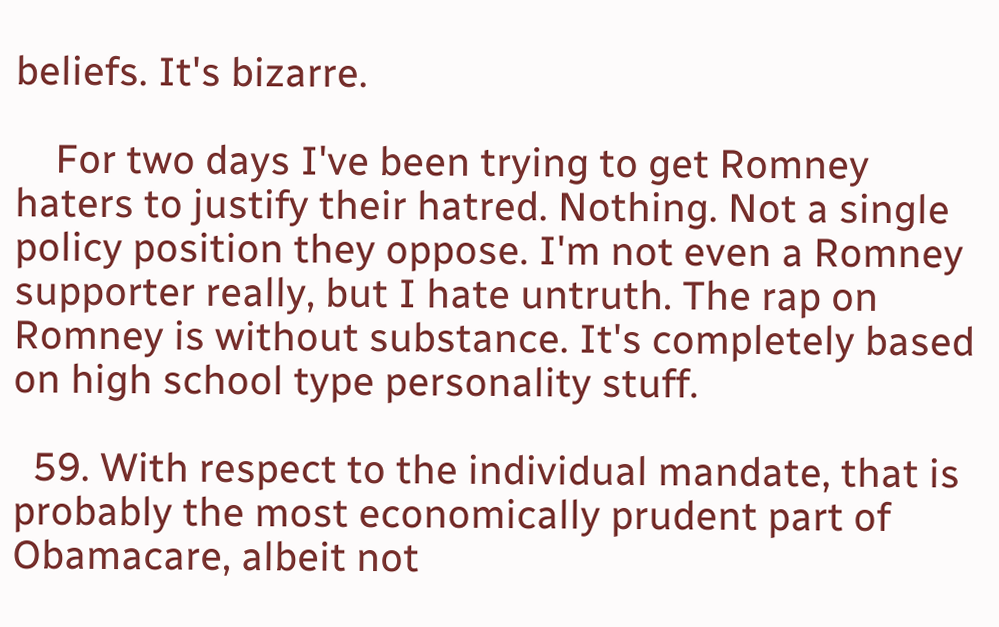beliefs. It's bizarre.

    For two days I've been trying to get Romney haters to justify their hatred. Nothing. Not a single policy position they oppose. I'm not even a Romney supporter really, but I hate untruth. The rap on Romney is without substance. It's completely based on high school type personality stuff.

  59. With respect to the individual mandate, that is probably the most economically prudent part of Obamacare, albeit not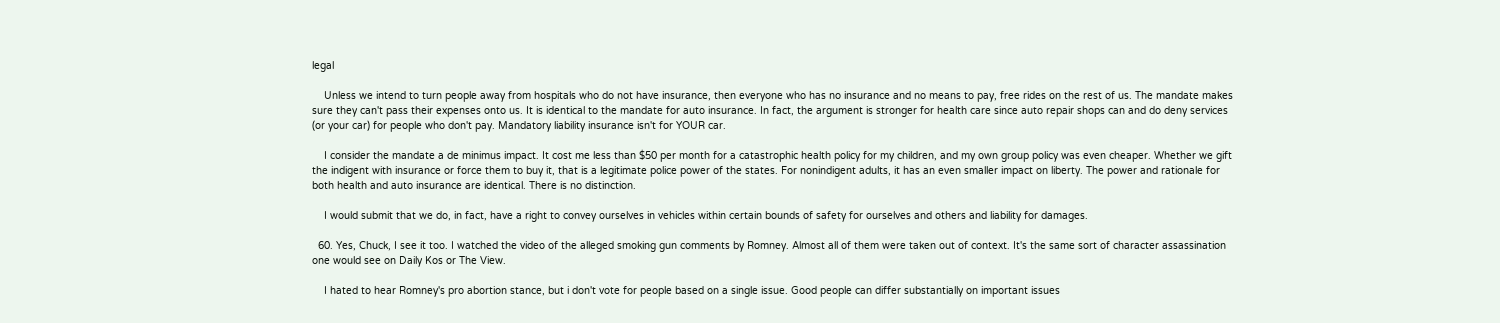legal

    Unless we intend to turn people away from hospitals who do not have insurance, then everyone who has no insurance and no means to pay, free rides on the rest of us. The mandate makes sure they can't pass their expenses onto us. It is identical to the mandate for auto insurance. In fact, the argument is stronger for health care since auto repair shops can and do deny services (or your car) for people who don't pay. Mandatory liability insurance isn't for YOUR car.

    I consider the mandate a de minimus impact. It cost me less than $50 per month for a catastrophic health policy for my children, and my own group policy was even cheaper. Whether we gift the indigent with insurance or force them to buy it, that is a legitimate police power of the states. For nonindigent adults, it has an even smaller impact on liberty. The power and rationale for both health and auto insurance are identical. There is no distinction.

    I would submit that we do, in fact, have a right to convey ourselves in vehicles within certain bounds of safety for ourselves and others and liability for damages.

  60. Yes, Chuck, I see it too. I watched the video of the alleged smoking gun comments by Romney. Almost all of them were taken out of context. It's the same sort of character assassination one would see on Daily Kos or The View.

    I hated to hear Romney's pro abortion stance, but i don't vote for people based on a single issue. Good people can differ substantially on important issues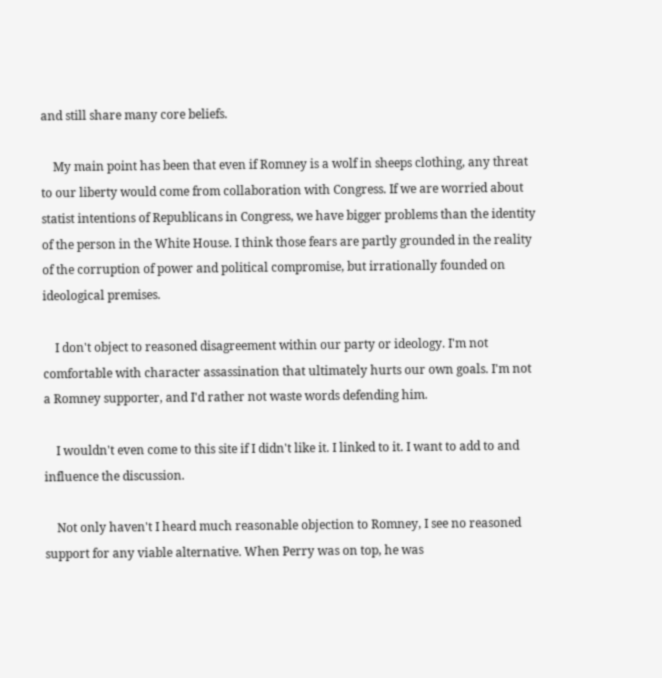and still share many core beliefs.

    My main point has been that even if Romney is a wolf in sheeps clothing, any threat to our liberty would come from collaboration with Congress. If we are worried about statist intentions of Republicans in Congress, we have bigger problems than the identity of the person in the White House. I think those fears are partly grounded in the reality of the corruption of power and political compromise, but irrationally founded on ideological premises.

    I don't object to reasoned disagreement within our party or ideology. I'm not comfortable with character assassination that ultimately hurts our own goals. I'm not a Romney supporter, and I'd rather not waste words defending him.

    I wouldn't even come to this site if I didn't like it. I linked to it. I want to add to and influence the discussion.

    Not only haven't I heard much reasonable objection to Romney, I see no reasoned support for any viable alternative. When Perry was on top, he was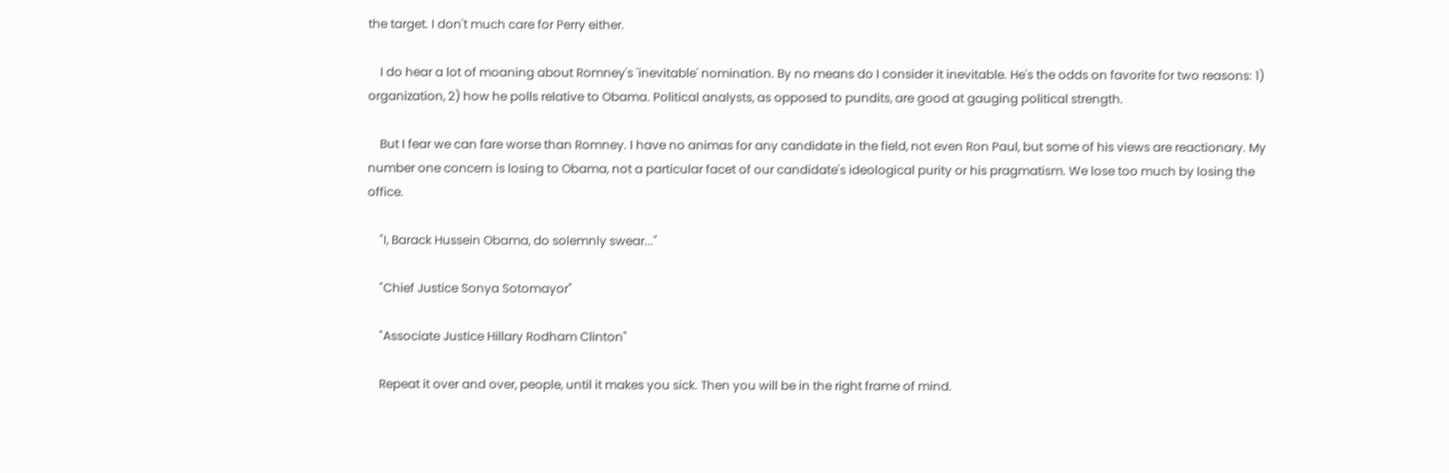the target. I don't much care for Perry either.

    I do hear a lot of moaning about Romney's 'inevitable' nomination. By no means do I consider it inevitable. He's the odds on favorite for two reasons: 1) organization, 2) how he polls relative to Obama. Political analysts, as opposed to pundits, are good at gauging political strength.

    But I fear we can fare worse than Romney. I have no animas for any candidate in the field, not even Ron Paul, but some of his views are reactionary. My number one concern is losing to Obama, not a particular facet of our candidate's ideological purity or his pragmatism. We lose too much by losing the office.

    "I, Barack Hussein Obama, do solemnly swear..."

    "Chief Justice Sonya Sotomayor"

    "Associate Justice Hillary Rodham Clinton"

    Repeat it over and over, people, until it makes you sick. Then you will be in the right frame of mind.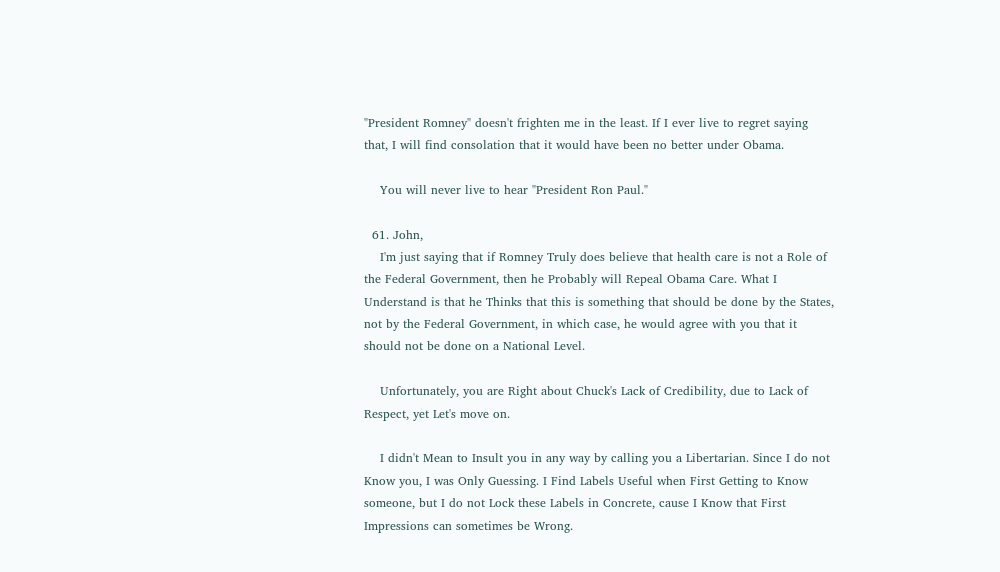"President Romney" doesn't frighten me in the least. If I ever live to regret saying that, I will find consolation that it would have been no better under Obama.

    You will never live to hear "President Ron Paul."

  61. John,
    I'm just saying that if Romney Truly does believe that health care is not a Role of the Federal Government, then he Probably will Repeal Obama Care. What I Understand is that he Thinks that this is something that should be done by the States, not by the Federal Government, in which case, he would agree with you that it should not be done on a National Level.

    Unfortunately, you are Right about Chuck's Lack of Credibility, due to Lack of Respect, yet Let's move on.

    I didn't Mean to Insult you in any way by calling you a Libertarian. Since I do not Know you, I was Only Guessing. I Find Labels Useful when First Getting to Know someone, but I do not Lock these Labels in Concrete, cause I Know that First Impressions can sometimes be Wrong.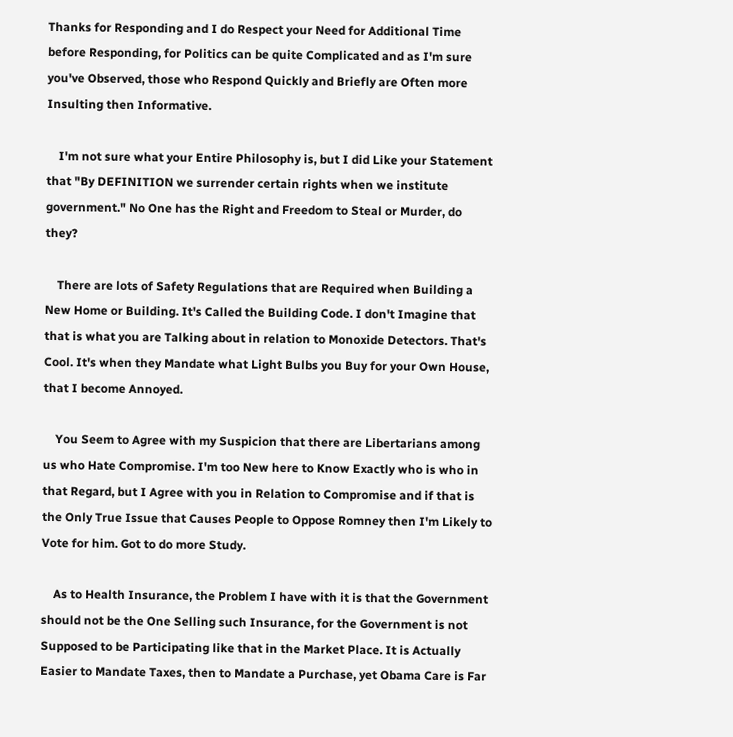Thanks for Responding and I do Respect your Need for Additional Time before Responding, for Politics can be quite Complicated and as I'm sure you've Observed, those who Respond Quickly and Briefly are Often more Insulting then Informative.

    I'm not sure what your Entire Philosophy is, but I did Like your Statement that "By DEFINITION we surrender certain rights when we institute government." No One has the Right and Freedom to Steal or Murder, do they?

    There are lots of Safety Regulations that are Required when Building a New Home or Building. It's Called the Building Code. I don't Imagine that that is what you are Talking about in relation to Monoxide Detectors. That's Cool. It's when they Mandate what Light Bulbs you Buy for your Own House, that I become Annoyed.

    You Seem to Agree with my Suspicion that there are Libertarians among us who Hate Compromise. I'm too New here to Know Exactly who is who in that Regard, but I Agree with you in Relation to Compromise and if that is the Only True Issue that Causes People to Oppose Romney then I'm Likely to Vote for him. Got to do more Study.

    As to Health Insurance, the Problem I have with it is that the Government should not be the One Selling such Insurance, for the Government is not Supposed to be Participating like that in the Market Place. It is Actually Easier to Mandate Taxes, then to Mandate a Purchase, yet Obama Care is Far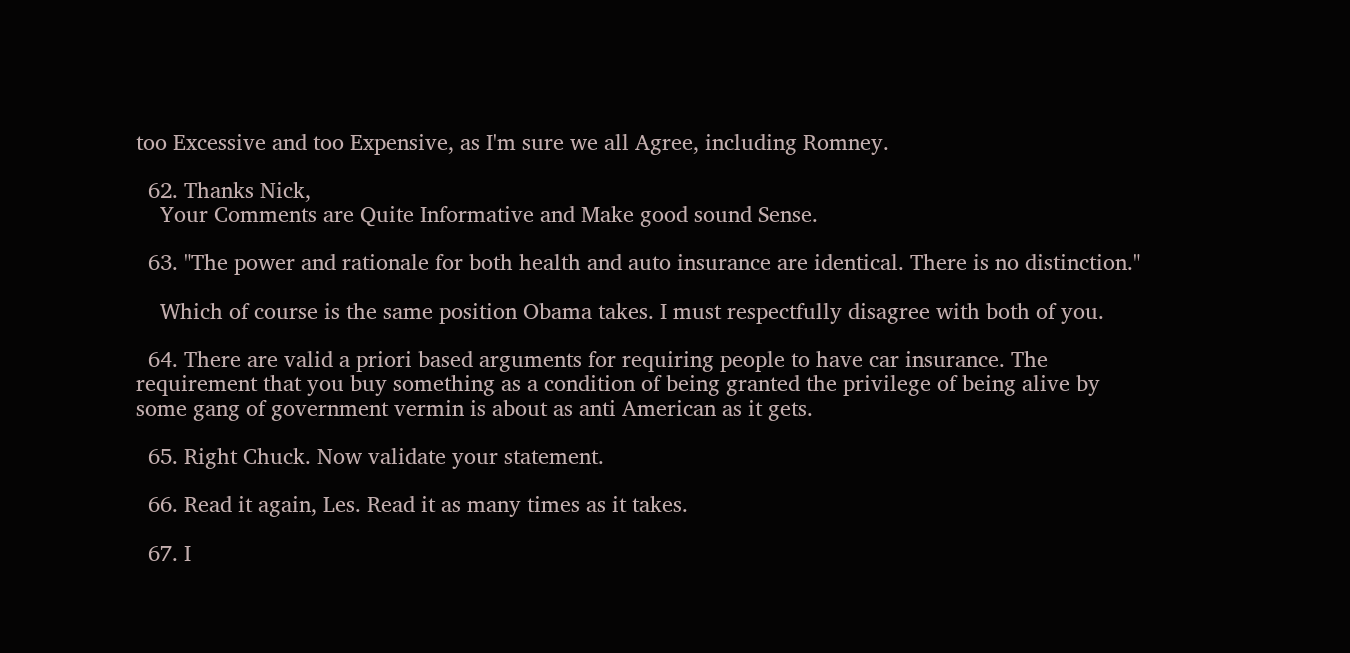too Excessive and too Expensive, as I'm sure we all Agree, including Romney.

  62. Thanks Nick,
    Your Comments are Quite Informative and Make good sound Sense.

  63. "The power and rationale for both health and auto insurance are identical. There is no distinction."

    Which of course is the same position Obama takes. I must respectfully disagree with both of you.

  64. There are valid a priori based arguments for requiring people to have car insurance. The requirement that you buy something as a condition of being granted the privilege of being alive by some gang of government vermin is about as anti American as it gets.

  65. Right Chuck. Now validate your statement.

  66. Read it again, Les. Read it as many times as it takes.

  67. I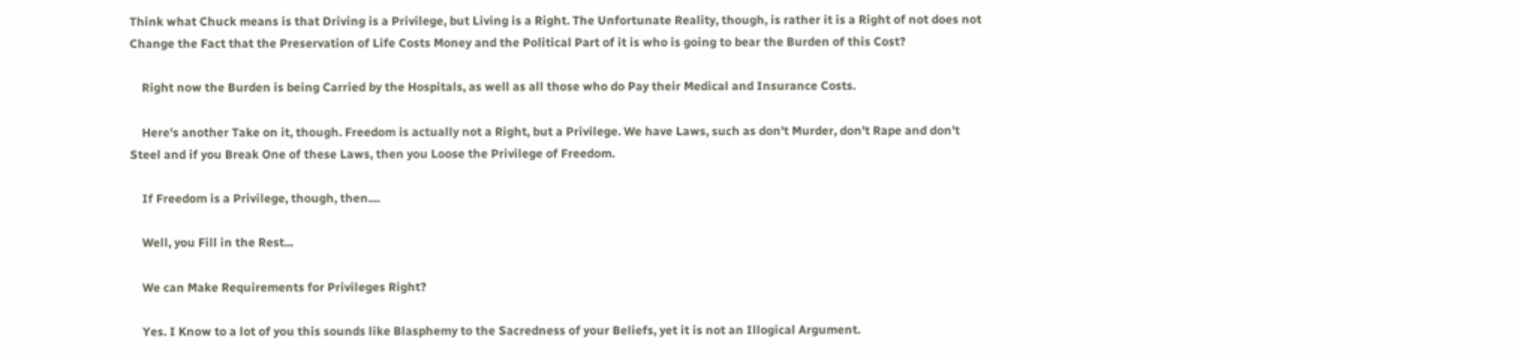Think what Chuck means is that Driving is a Privilege, but Living is a Right. The Unfortunate Reality, though, is rather it is a Right of not does not Change the Fact that the Preservation of Life Costs Money and the Political Part of it is who is going to bear the Burden of this Cost?

    Right now the Burden is being Carried by the Hospitals, as well as all those who do Pay their Medical and Insurance Costs.

    Here's another Take on it, though. Freedom is actually not a Right, but a Privilege. We have Laws, such as don't Murder, don't Rape and don't Steel and if you Break One of these Laws, then you Loose the Privilege of Freedom.

    If Freedom is a Privilege, though, then....

    Well, you Fill in the Rest...

    We can Make Requirements for Privileges Right?

    Yes. I Know to a lot of you this sounds like Blasphemy to the Sacredness of your Beliefs, yet it is not an Illogical Argument.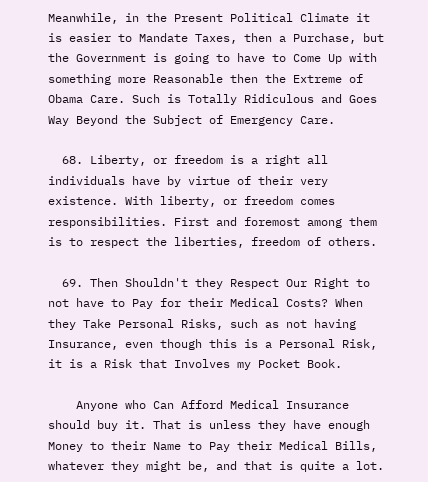Meanwhile, in the Present Political Climate it is easier to Mandate Taxes, then a Purchase, but the Government is going to have to Come Up with something more Reasonable then the Extreme of Obama Care. Such is Totally Ridiculous and Goes Way Beyond the Subject of Emergency Care.

  68. Liberty, or freedom is a right all individuals have by virtue of their very existence. With liberty, or freedom comes responsibilities. First and foremost among them is to respect the liberties, freedom of others.

  69. Then Shouldn't they Respect Our Right to not have to Pay for their Medical Costs? When they Take Personal Risks, such as not having Insurance, even though this is a Personal Risk, it is a Risk that Involves my Pocket Book.

    Anyone who Can Afford Medical Insurance should buy it. That is unless they have enough Money to their Name to Pay their Medical Bills, whatever they might be, and that is quite a lot.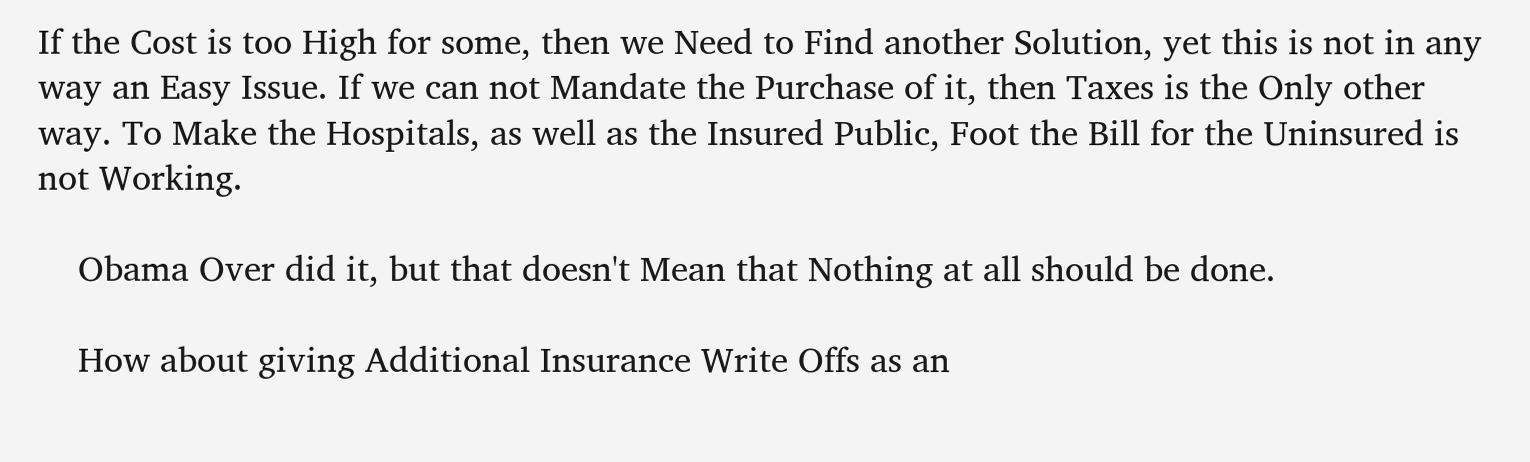If the Cost is too High for some, then we Need to Find another Solution, yet this is not in any way an Easy Issue. If we can not Mandate the Purchase of it, then Taxes is the Only other way. To Make the Hospitals, as well as the Insured Public, Foot the Bill for the Uninsured is not Working.

    Obama Over did it, but that doesn't Mean that Nothing at all should be done.

    How about giving Additional Insurance Write Offs as an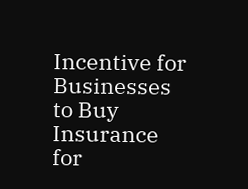Incentive for Businesses to Buy Insurance for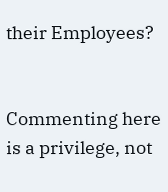their Employees?


Commenting here is a privilege, not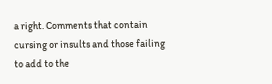a right. Comments that contain cursing or insults and those failing to add to the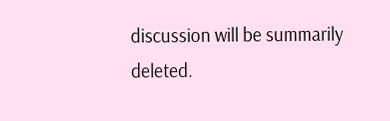discussion will be summarily deleted.